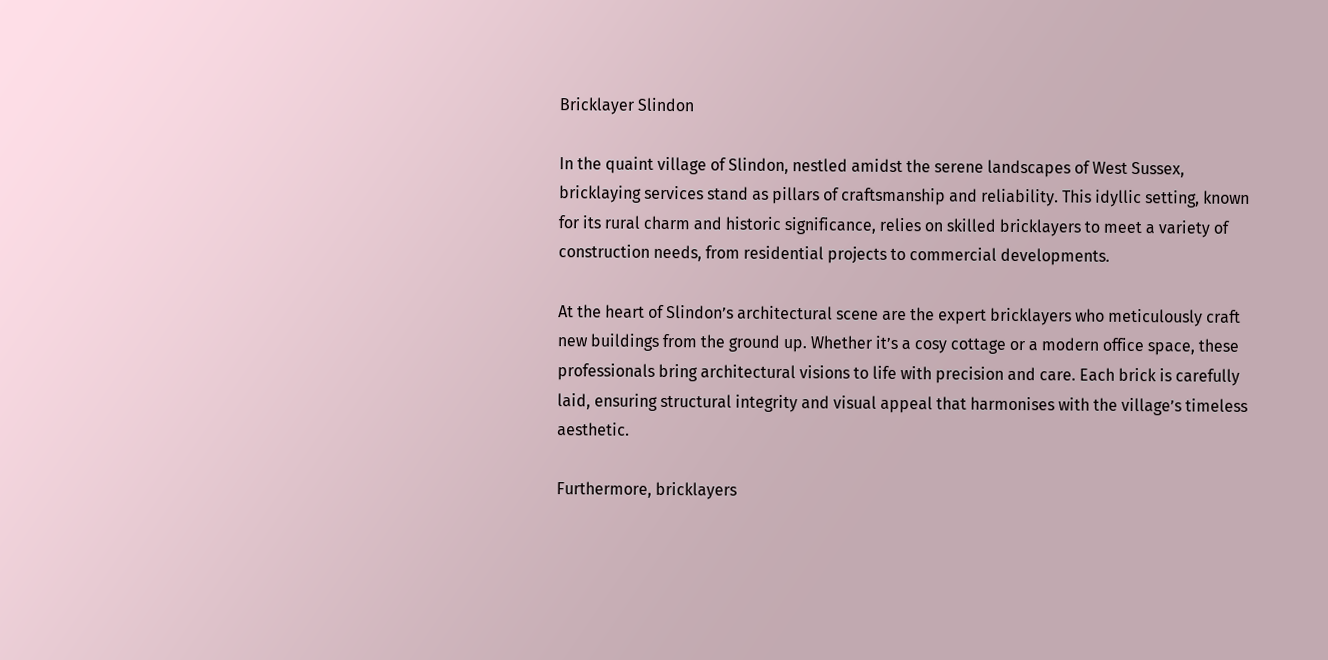Bricklayer Slindon

In the quaint village of Slindon, nestled amidst the serene landscapes of West Sussex, bricklaying services stand as pillars of craftsmanship and reliability. This idyllic setting, known for its rural charm and historic significance, relies on skilled bricklayers to meet a variety of construction needs, from residential projects to commercial developments.

At the heart of Slindon’s architectural scene are the expert bricklayers who meticulously craft new buildings from the ground up. Whether it’s a cosy cottage or a modern office space, these professionals bring architectural visions to life with precision and care. Each brick is carefully laid, ensuring structural integrity and visual appeal that harmonises with the village’s timeless aesthetic.

Furthermore, bricklayers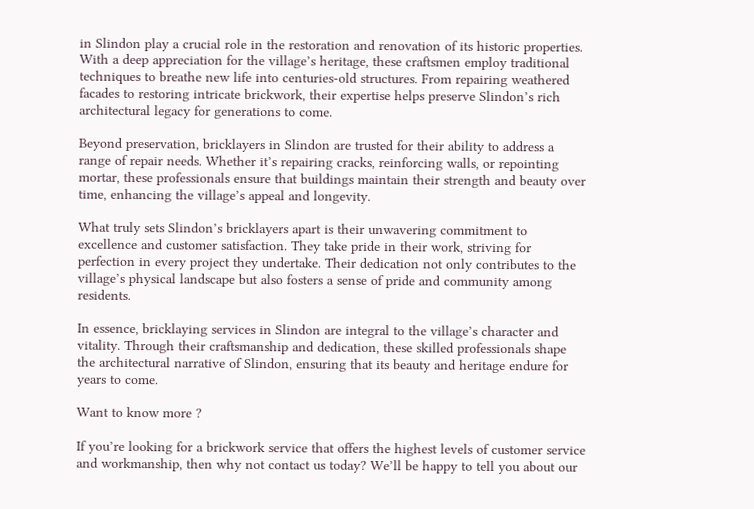in Slindon play a crucial role in the restoration and renovation of its historic properties. With a deep appreciation for the village’s heritage, these craftsmen employ traditional techniques to breathe new life into centuries-old structures. From repairing weathered facades to restoring intricate brickwork, their expertise helps preserve Slindon’s rich architectural legacy for generations to come.

Beyond preservation, bricklayers in Slindon are trusted for their ability to address a range of repair needs. Whether it’s repairing cracks, reinforcing walls, or repointing mortar, these professionals ensure that buildings maintain their strength and beauty over time, enhancing the village’s appeal and longevity.

What truly sets Slindon’s bricklayers apart is their unwavering commitment to excellence and customer satisfaction. They take pride in their work, striving for perfection in every project they undertake. Their dedication not only contributes to the village’s physical landscape but also fosters a sense of pride and community among residents.

In essence, bricklaying services in Slindon are integral to the village’s character and vitality. Through their craftsmanship and dedication, these skilled professionals shape the architectural narrative of Slindon, ensuring that its beauty and heritage endure for years to come.

Want to know more ?

If you’re looking for a brickwork service that offers the highest levels of customer service and workmanship, then why not contact us today? We’ll be happy to tell you about our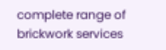complete range of brickwork services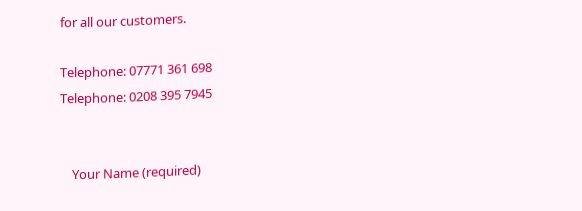for all our customers.

Telephone: 07771 361 698
Telephone: 0208 395 7945


    Your Name (required)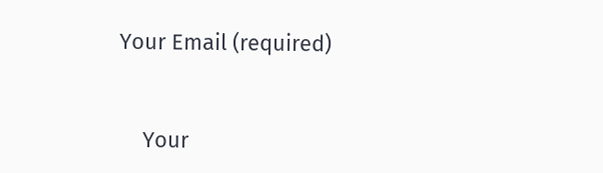Your Email (required)


    Your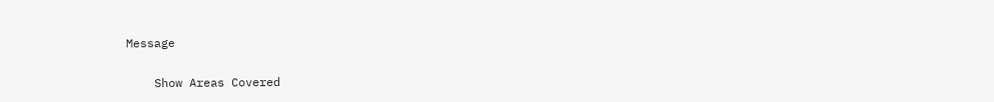Message

    Show Areas Covered